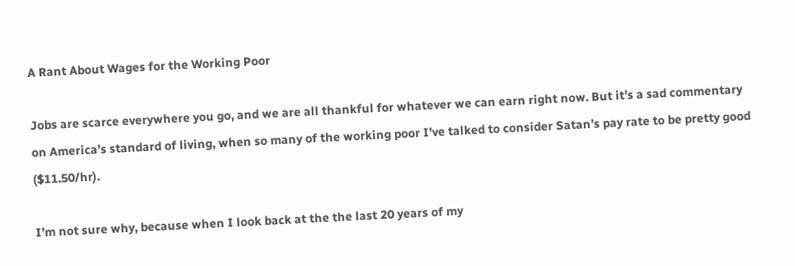A Rant About Wages for the Working Poor

Jobs are scarce everywhere you go, and we are all thankful for whatever we can earn right now. But it’s a sad commentary on America’s standard of living, when so many of the working poor I’ve talked to consider Satan’s pay rate to be pretty good ($11.50/hr).

I’m not sure why, because when I look back at the the last 20 years of my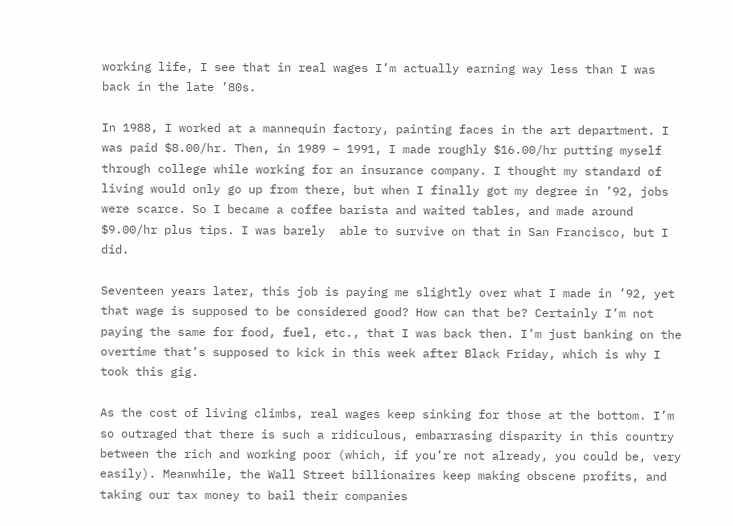working life, I see that in real wages I’m actually earning way less than I was back in the late ’80s.

In 1988, I worked at a mannequin factory, painting faces in the art department. I was paid $8.00/hr. Then, in 1989 – 1991, I made roughly $16.00/hr putting myself through college while working for an insurance company. I thought my standard of living would only go up from there, but when I finally got my degree in ’92, jobs were scarce. So I became a coffee barista and waited tables, and made around $9.00/hr plus tips. I was barely  able to survive on that in San Francisco, but I did.

Seventeen years later, this job is paying me slightly over what I made in ’92, yet that wage is supposed to be considered good? How can that be? Certainly I’m not paying the same for food, fuel, etc., that I was back then. I’m just banking on the overtime that’s supposed to kick in this week after Black Friday, which is why I took this gig.

As the cost of living climbs, real wages keep sinking for those at the bottom. I’m so outraged that there is such a ridiculous, embarrasing disparity in this country between the rich and working poor (which, if you’re not already, you could be, very easily). Meanwhile, the Wall Street billionaires keep making obscene profits, and taking our tax money to bail their companies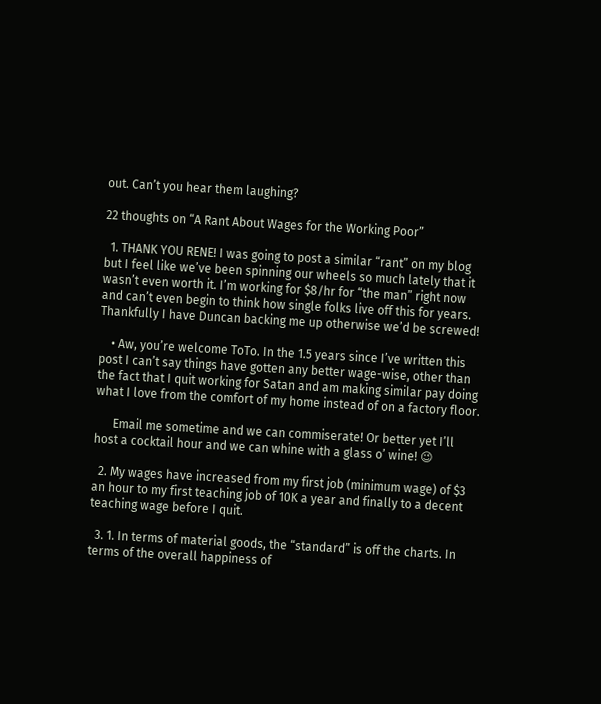out. Can’t you hear them laughing?

22 thoughts on “A Rant About Wages for the Working Poor”

  1. THANK YOU RENE! I was going to post a similar “rant” on my blog but I feel like we’ve been spinning our wheels so much lately that it wasn’t even worth it. I’m working for $8/hr for “the man” right now and can’t even begin to think how single folks live off this for years. Thankfully I have Duncan backing me up otherwise we’d be screwed!

    • Aw, you’re welcome ToTo. In the 1.5 years since I’ve written this post I can’t say things have gotten any better wage-wise, other than the fact that I quit working for Satan and am making similar pay doing what I love from the comfort of my home instead of on a factory floor.

      Email me sometime and we can commiserate! Or better yet I’ll host a cocktail hour and we can whine with a glass o’ wine! 😉

  2. My wages have increased from my first job (minimum wage) of $3 an hour to my first teaching job of 10K a year and finally to a decent teaching wage before I quit.

  3. 1. In terms of material goods, the “standard” is off the charts. In terms of the overall happiness of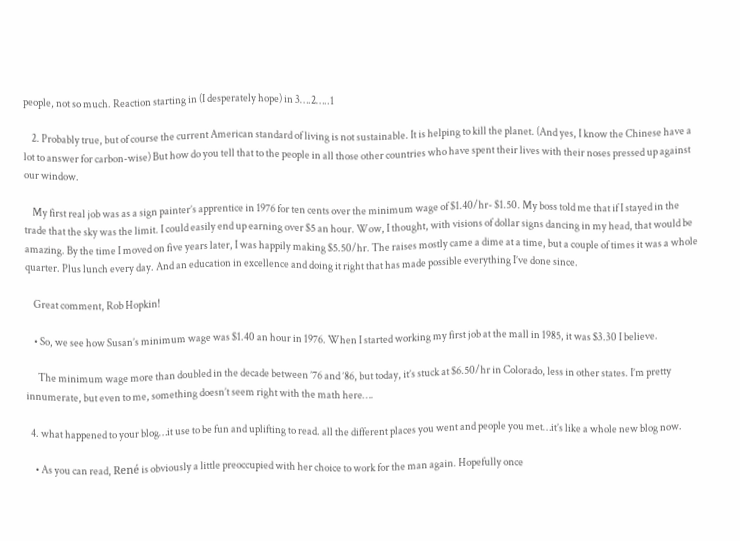people, not so much. Reaction starting in (I desperately hope) in 3….2…..1

    2. Probably true, but of course the current American standard of living is not sustainable. It is helping to kill the planet. (And yes, I know the Chinese have a lot to answer for carbon-wise) But how do you tell that to the people in all those other countries who have spent their lives with their noses pressed up against our window.

    My first real job was as a sign painter’s apprentice in 1976 for ten cents over the minimum wage of $1.40/hr- $1.50. My boss told me that if I stayed in the trade that the sky was the limit. I could easily end up earning over $5 an hour. Wow, I thought, with visions of dollar signs dancing in my head, that would be amazing. By the time I moved on five years later, I was happily making $5.50/hr. The raises mostly came a dime at a time, but a couple of times it was a whole quarter. Plus lunch every day. And an education in excellence and doing it right that has made possible everything I’ve done since.

    Great comment, Rob Hopkin!

    • So, we see how Susan’s minimum wage was $1.40 an hour in 1976. When I started working my first job at the mall in 1985, it was $3.30 I believe.

      The minimum wage more than doubled in the decade between ’76 and ’86, but today, it’s stuck at $6.50/hr in Colorado, less in other states. I’m pretty innumerate, but even to me, something doesn’t seem right with the math here….

  4. what happened to your blog…it use to be fun and uplifting to read. all the different places you went and people you met…it’s like a whole new blog now.

    • As you can read, René is obviously a little preoccupied with her choice to work for the man again. Hopefully once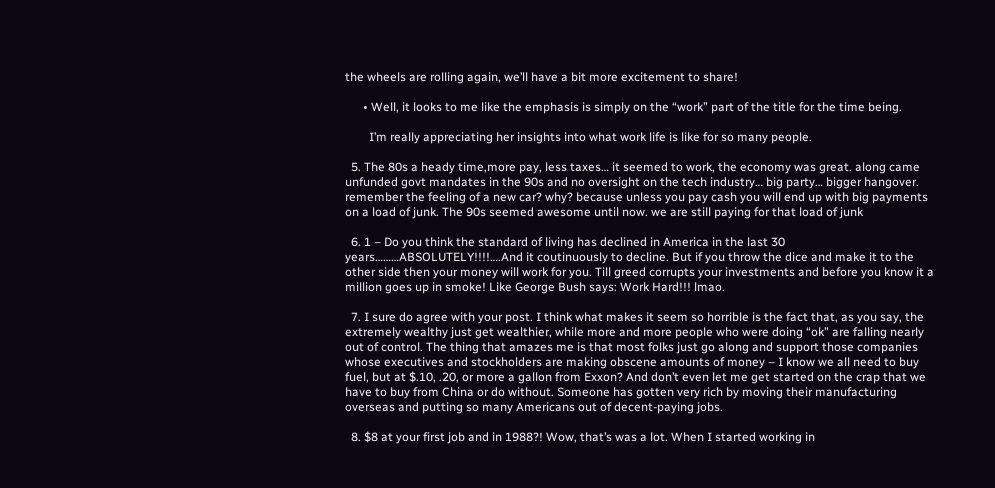the wheels are rolling again, we’ll have a bit more excitement to share!

      • Well, it looks to me like the emphasis is simply on the “work” part of the title for the time being.

        I’m really appreciating her insights into what work life is like for so many people.

  5. The 80s a heady time,more pay, less taxes… it seemed to work, the economy was great. along came unfunded govt mandates in the 90s and no oversight on the tech industry… big party… bigger hangover. remember the feeling of a new car? why? because unless you pay cash you will end up with big payments on a load of junk. The 90s seemed awesome until now. we are still paying for that load of junk

  6. 1 – Do you think the standard of living has declined in America in the last 30 years………ABSOLUTELY!!!!….And it coutinuously to decline. But if you throw the dice and make it to the other side then your money will work for you. Till greed corrupts your investments and before you know it a million goes up in smoke! Like George Bush says: Work Hard!!! lmao.

  7. I sure do agree with your post. I think what makes it seem so horrible is the fact that, as you say, the extremely wealthy just get wealthier, while more and more people who were doing “ok” are falling nearly out of control. The thing that amazes me is that most folks just go along and support those companies whose executives and stockholders are making obscene amounts of money – I know we all need to buy fuel, but at $.10, .20, or more a gallon from Exxon? And don’t even let me get started on the crap that we have to buy from China or do without. Someone has gotten very rich by moving their manufacturing overseas and putting so many Americans out of decent-paying jobs.

  8. $8 at your first job and in 1988?! Wow, that’s was a lot. When I started working in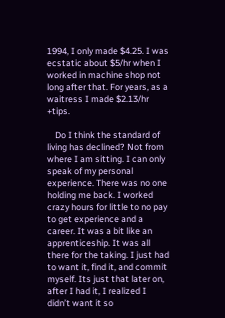1994, I only made $4.25. I was ecstatic about $5/hr when I worked in machine shop not long after that. For years, as a waitress I made $2.13/hr +tips.

    Do I think the standard of living has declined? Not from where I am sitting. I can only speak of my personal experience. There was no one holding me back. I worked crazy hours for little to no pay to get experience and a career. It was a bit like an apprenticeship. It was all there for the taking. I just had to want it, find it, and commit myself. Its just that later on, after I had it, I realized I didn’t want it so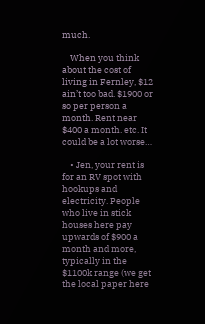much.

    When you think about the cost of living in Fernley, $12 ain’t too bad. $1900 or so per person a month. Rent near $400 a month. etc. It could be a lot worse…

    • Jen, your rent is for an RV spot with hookups and electricity. People who live in stick houses here pay upwards of $900 a month and more, typically in the $1100k range (we get the local paper here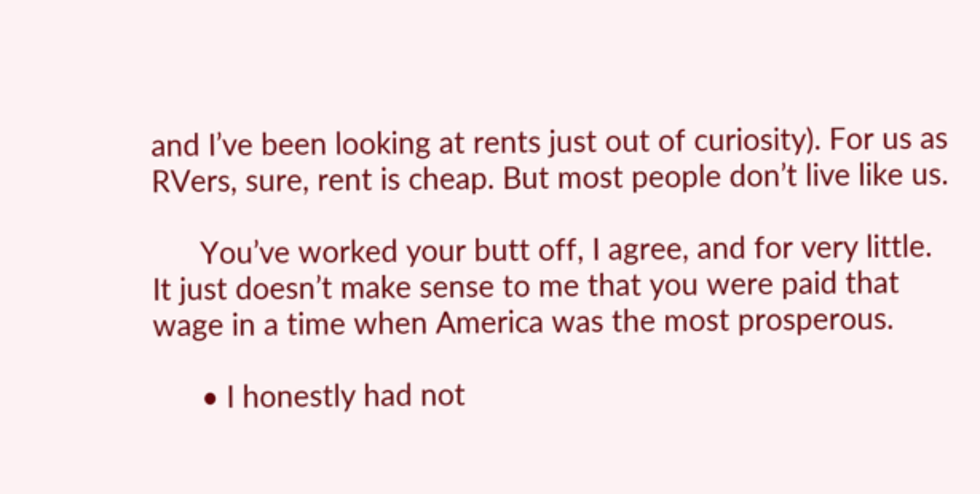and I’ve been looking at rents just out of curiosity). For us as RVers, sure, rent is cheap. But most people don’t live like us.

      You’ve worked your butt off, I agree, and for very little. It just doesn’t make sense to me that you were paid that wage in a time when America was the most prosperous.

      • I honestly had not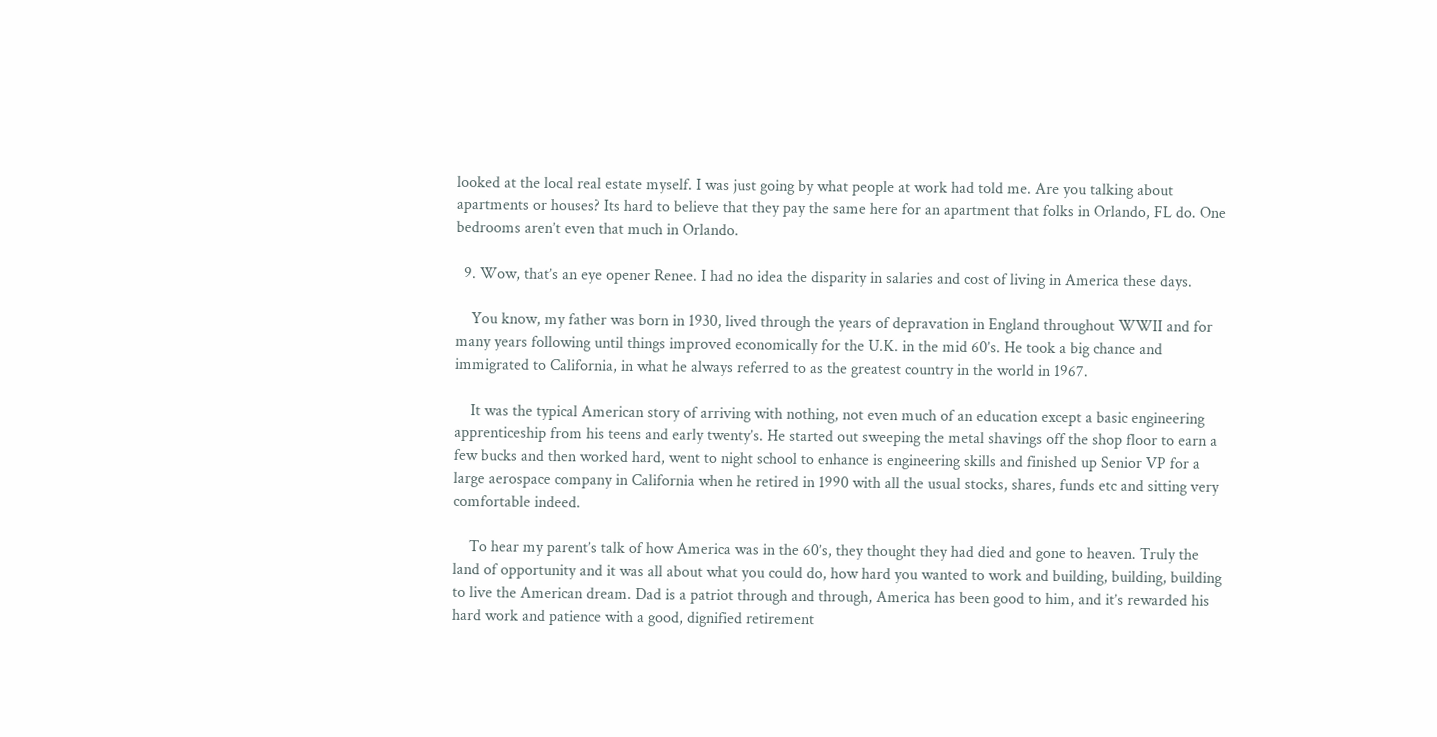looked at the local real estate myself. I was just going by what people at work had told me. Are you talking about apartments or houses? Its hard to believe that they pay the same here for an apartment that folks in Orlando, FL do. One bedrooms aren’t even that much in Orlando.

  9. Wow, that’s an eye opener Renee. I had no idea the disparity in salaries and cost of living in America these days.

    You know, my father was born in 1930, lived through the years of depravation in England throughout WWII and for many years following until things improved economically for the U.K. in the mid 60’s. He took a big chance and immigrated to California, in what he always referred to as the greatest country in the world in 1967.

    It was the typical American story of arriving with nothing, not even much of an education except a basic engineering apprenticeship from his teens and early twenty’s. He started out sweeping the metal shavings off the shop floor to earn a few bucks and then worked hard, went to night school to enhance is engineering skills and finished up Senior VP for a large aerospace company in California when he retired in 1990 with all the usual stocks, shares, funds etc and sitting very comfortable indeed.

    To hear my parent’s talk of how America was in the 60’s, they thought they had died and gone to heaven. Truly the land of opportunity and it was all about what you could do, how hard you wanted to work and building, building, building to live the American dream. Dad is a patriot through and through, America has been good to him, and it’s rewarded his hard work and patience with a good, dignified retirement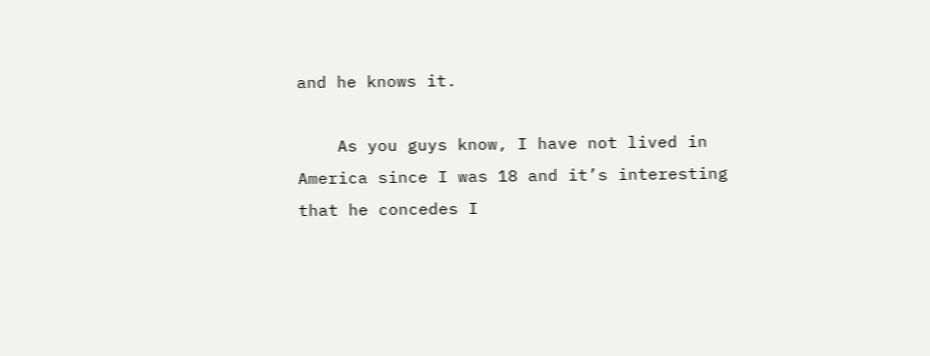and he knows it.

    As you guys know, I have not lived in America since I was 18 and it’s interesting that he concedes I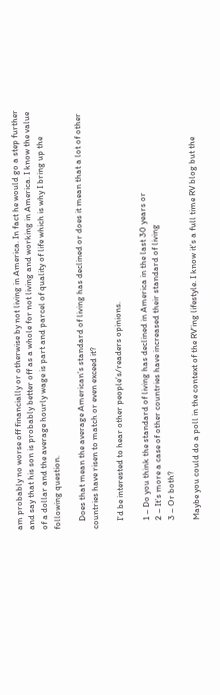am probably no worse off financially or otherwise by not living in America. In fact he would go a step further and say that his son is probably better off as a whole for not living and working in America. I know the value of a dollar and the average hourly wage is part and parcel of quality of life which is why I bring up the following question.

    Does that mean the average American’s standard of living has declined or does it mean that a lot of other countries have risen to match or even exceed it?

    I’d be interested to hear other people’s/readers opinions.

    1 – Do you think the standard of living has declined in America in the last 30 years or
    2 – It’s more a case of other countries have increased their standard of living
    3 – Or both?

    Maybe you could do a poll in the context of the RV’ing lifestyle. I know it’s a full time RV blog but the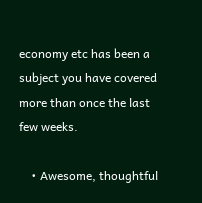economy etc has been a subject you have covered more than once the last few weeks.

    • Awesome, thoughtful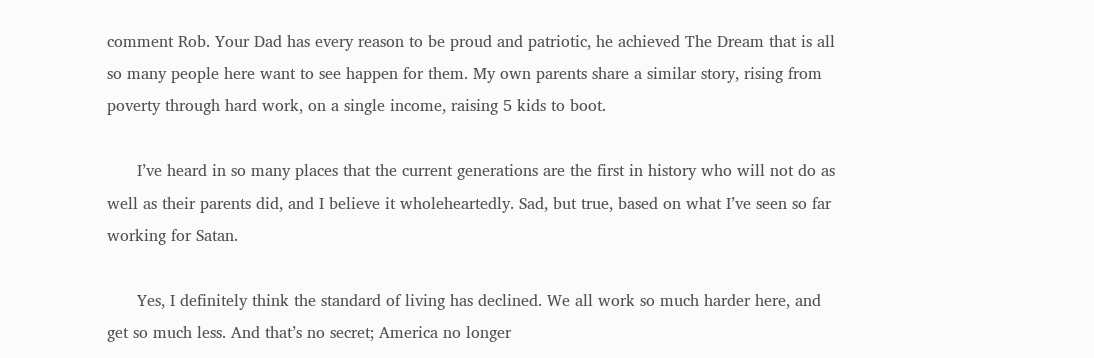comment Rob. Your Dad has every reason to be proud and patriotic, he achieved The Dream that is all so many people here want to see happen for them. My own parents share a similar story, rising from poverty through hard work, on a single income, raising 5 kids to boot.

      I’ve heard in so many places that the current generations are the first in history who will not do as well as their parents did, and I believe it wholeheartedly. Sad, but true, based on what I’ve seen so far working for Satan.

      Yes, I definitely think the standard of living has declined. We all work so much harder here, and get so much less. And that’s no secret; America no longer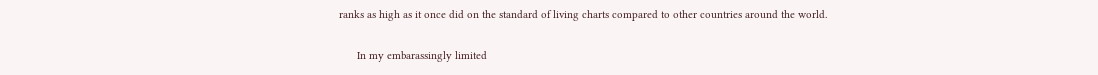ranks as high as it once did on the standard of living charts compared to other countries around the world.

      In my embarassingly limited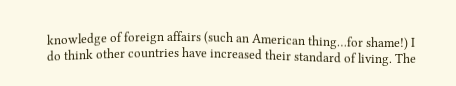knowledge of foreign affairs (such an American thing…for shame!) I do think other countries have increased their standard of living. The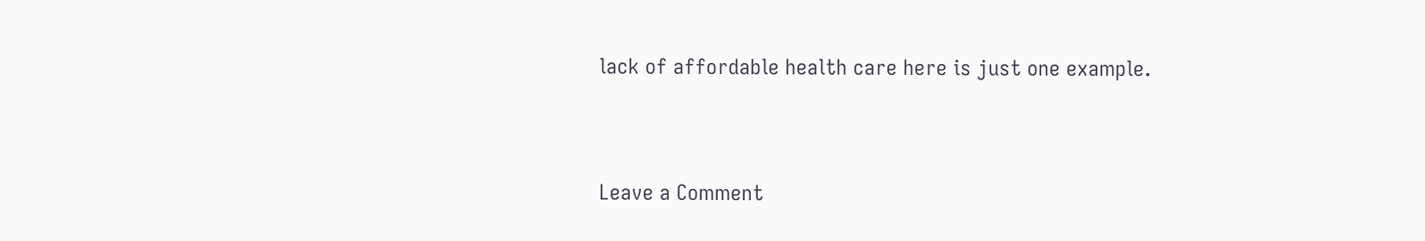lack of affordable health care here is just one example.


Leave a Comment